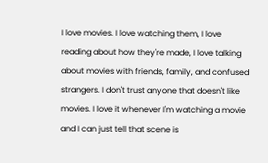I love movies. I love watching them, I love reading about how they're made, I love talking about movies with friends, family, and confused strangers. I don't trust anyone that doesn't like movies. I love it whenever I'm watching a movie and I can just tell that scene is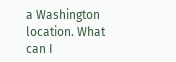a Washington location. What can I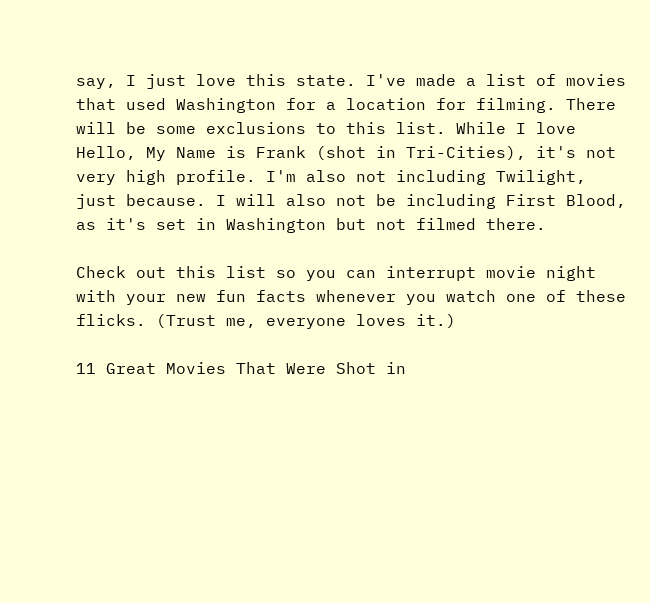say, I just love this state. I've made a list of movies that used Washington for a location for filming. There will be some exclusions to this list. While I love Hello, My Name is Frank (shot in Tri-Cities), it's not very high profile. I'm also not including Twilight, just because. I will also not be including First Blood, as it's set in Washington but not filmed there.

Check out this list so you can interrupt movie night with your new fun facts whenever you watch one of these flicks. (Trust me, everyone loves it.)

11 Great Movies That Were Shot in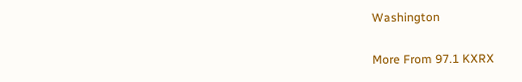Washington

More From 97.1 KXRX